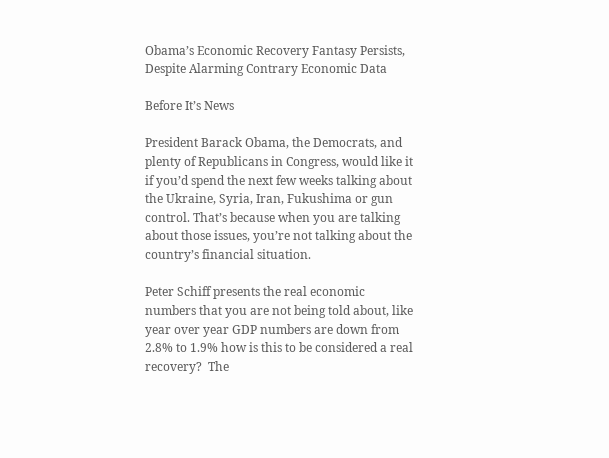Obama’s Economic Recovery Fantasy Persists, Despite Alarming Contrary Economic Data

Before It’s News

President Barack Obama, the Democrats, and plenty of Republicans in Congress, would like it if you’d spend the next few weeks talking about the Ukraine, Syria, Iran, Fukushima or gun control. That’s because when you are talking about those issues, you’re not talking about the country’s financial situation.

Peter Schiff presents the real economic numbers that you are not being told about, like year over year GDP numbers are down from 2.8% to 1.9% how is this to be considered a real recovery?  The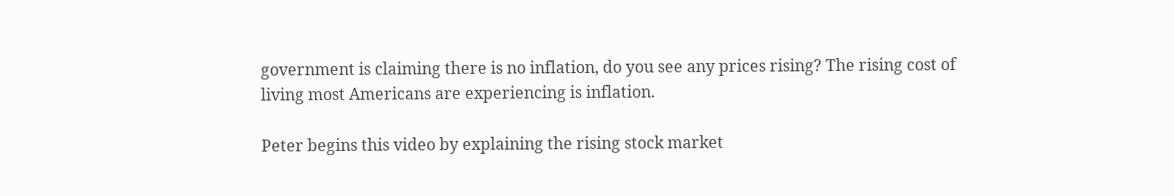government is claiming there is no inflation, do you see any prices rising? The rising cost of living most Americans are experiencing is inflation.

Peter begins this video by explaining the rising stock market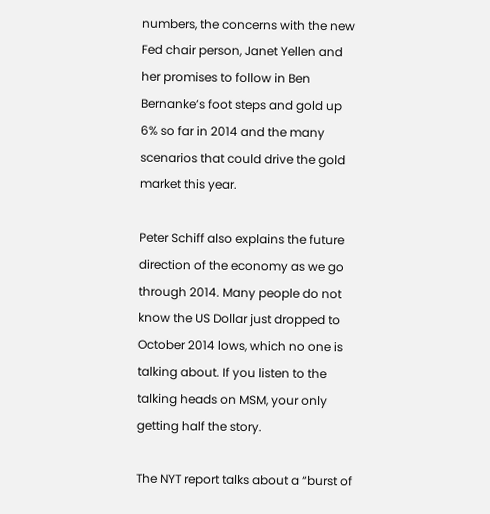numbers, the concerns with the new Fed chair person, Janet Yellen and her promises to follow in Ben Bernanke’s foot steps and gold up 6% so far in 2014 and the many scenarios that could drive the gold market this year.

Peter Schiff also explains the future direction of the economy as we go through 2014. Many people do not know the US Dollar just dropped to October 2014 lows, which no one is talking about. If you listen to the talking heads on MSM, your only getting half the story.

The NYT report talks about a “burst of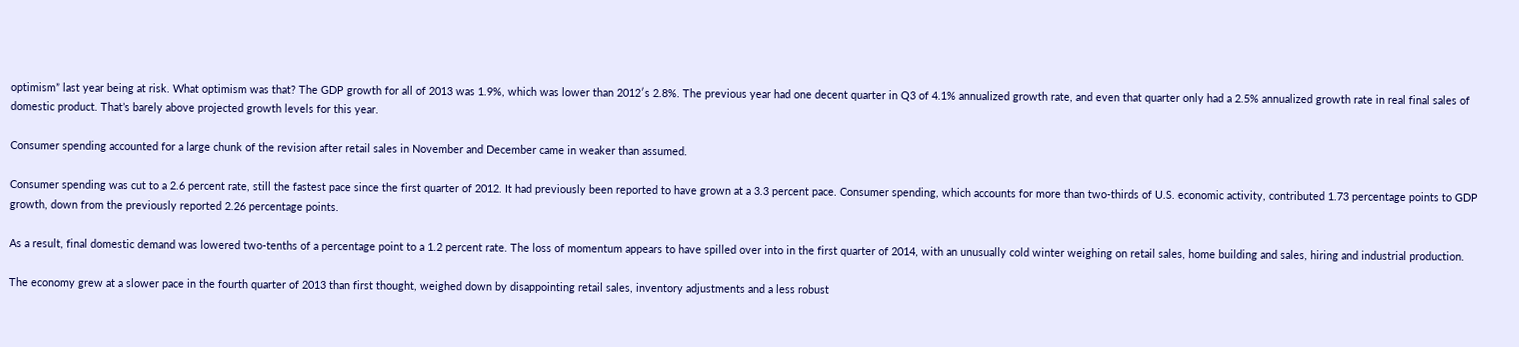optimism” last year being at risk. What optimism was that? The GDP growth for all of 2013 was 1.9%, which was lower than 2012′s 2.8%. The previous year had one decent quarter in Q3 of 4.1% annualized growth rate, and even that quarter only had a 2.5% annualized growth rate in real final sales of domestic product. That’s barely above projected growth levels for this year.

Consumer spending accounted for a large chunk of the revision after retail sales in November and December came in weaker than assumed.

Consumer spending was cut to a 2.6 percent rate, still the fastest pace since the first quarter of 2012. It had previously been reported to have grown at a 3.3 percent pace. Consumer spending, which accounts for more than two-thirds of U.S. economic activity, contributed 1.73 percentage points to GDP growth, down from the previously reported 2.26 percentage points.

As a result, final domestic demand was lowered two-tenths of a percentage point to a 1.2 percent rate. The loss of momentum appears to have spilled over into in the first quarter of 2014, with an unusually cold winter weighing on retail sales, home building and sales, hiring and industrial production.

The economy grew at a slower pace in the fourth quarter of 2013 than first thought, weighed down by disappointing retail sales, inventory adjustments and a less robust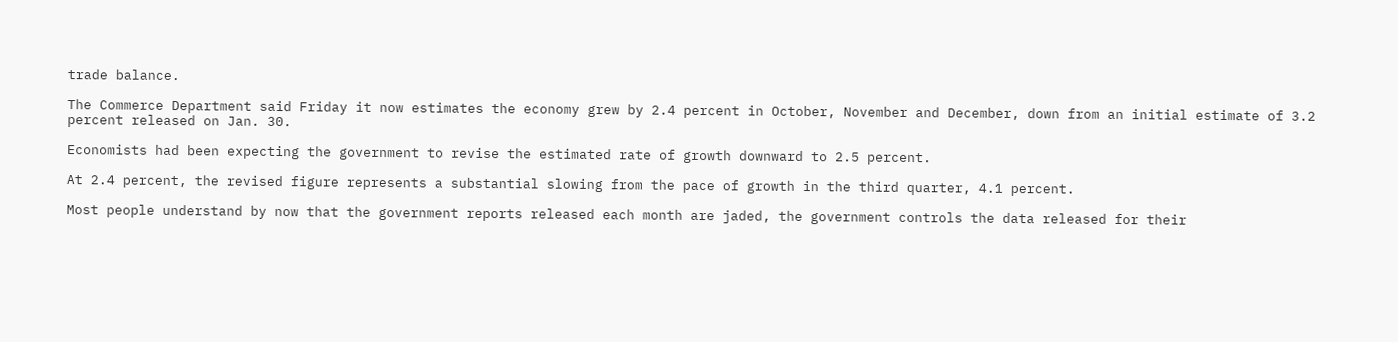trade balance.

The Commerce Department said Friday it now estimates the economy grew by 2.4 percent in October, November and December, down from an initial estimate of 3.2 percent released on Jan. 30.

Economists had been expecting the government to revise the estimated rate of growth downward to 2.5 percent.

At 2.4 percent, the revised figure represents a substantial slowing from the pace of growth in the third quarter, 4.1 percent.

Most people understand by now that the government reports released each month are jaded, the government controls the data released for their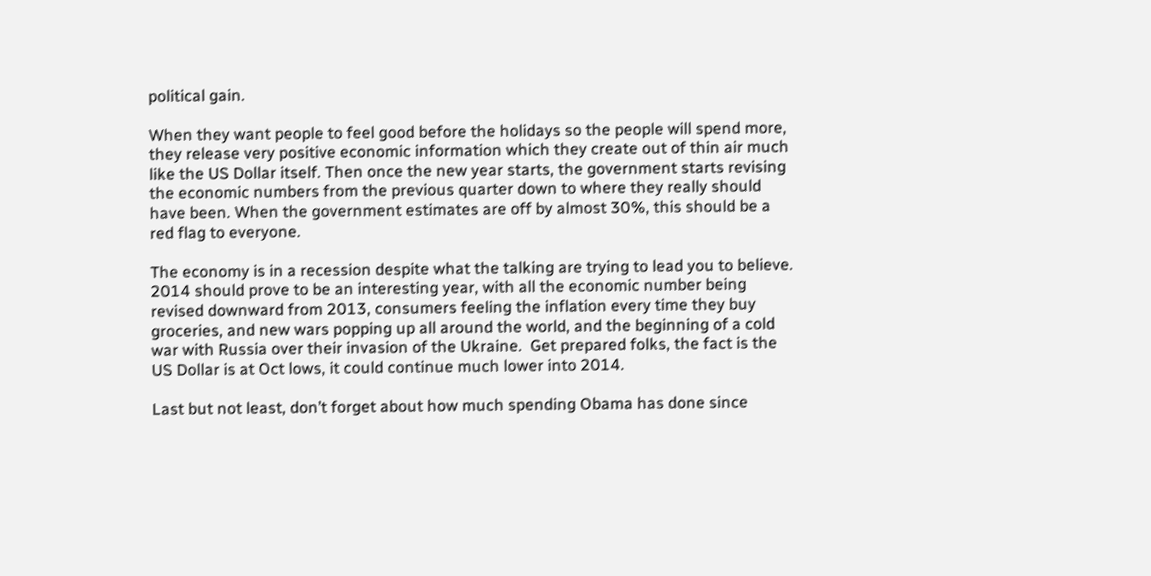political gain.

When they want people to feel good before the holidays so the people will spend more, they release very positive economic information which they create out of thin air much like the US Dollar itself. Then once the new year starts, the government starts revising the economic numbers from the previous quarter down to where they really should have been. When the government estimates are off by almost 30%, this should be a red flag to everyone.

The economy is in a recession despite what the talking are trying to lead you to believe. 2014 should prove to be an interesting year, with all the economic number being revised downward from 2013, consumers feeling the inflation every time they buy groceries, and new wars popping up all around the world, and the beginning of a cold war with Russia over their invasion of the Ukraine.  Get prepared folks, the fact is the US Dollar is at Oct lows, it could continue much lower into 2014.

Last but not least, don’t forget about how much spending Obama has done since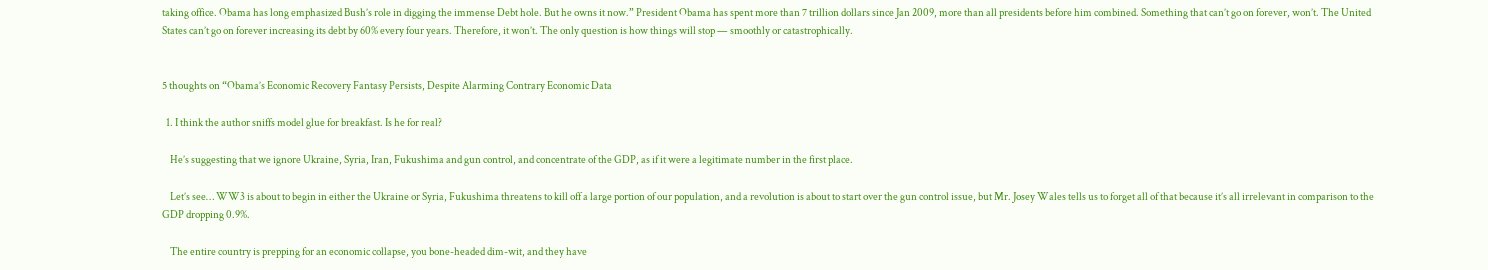taking office. Obama has long emphasized Bush’s role in digging the immense Debt hole. But he owns it now.” President Obama has spent more than 7 trillion dollars since Jan 2009, more than all presidents before him combined. Something that can’t go on forever, won’t. The United States can’t go on forever increasing its debt by 60% every four years. Therefore, it won’t. The only question is how things will stop — smoothly or catastrophically.


5 thoughts on “Obama’s Economic Recovery Fantasy Persists, Despite Alarming Contrary Economic Data

  1. I think the author sniffs model glue for breakfast. Is he for real?

    He’s suggesting that we ignore Ukraine, Syria, Iran, Fukushima and gun control, and concentrate of the GDP, as if it were a legitimate number in the first place.

    Let’s see… WW3 is about to begin in either the Ukraine or Syria, Fukushima threatens to kill off a large portion of our population, and a revolution is about to start over the gun control issue, but Mr. Josey Wales tells us to forget all of that because it’s all irrelevant in comparison to the GDP dropping 0.9%.

    The entire country is prepping for an economic collapse, you bone-headed dim-wit, and they have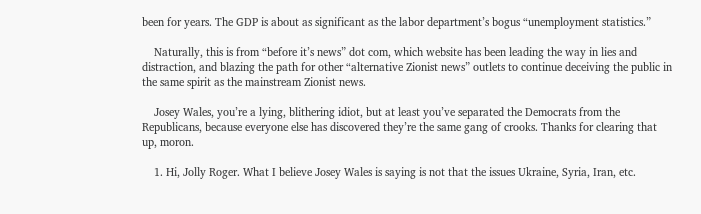been for years. The GDP is about as significant as the labor department’s bogus “unemployment statistics.”

    Naturally, this is from “before it’s news” dot com, which website has been leading the way in lies and distraction, and blazing the path for other “alternative Zionist news” outlets to continue deceiving the public in the same spirit as the mainstream Zionist news.

    Josey Wales, you’re a lying, blithering idiot, but at least you’ve separated the Democrats from the Republicans, because everyone else has discovered they’re the same gang of crooks. Thanks for clearing that up, moron.

    1. Hi, Jolly Roger. What I believe Josey Wales is saying is not that the issues Ukraine, Syria, Iran, etc.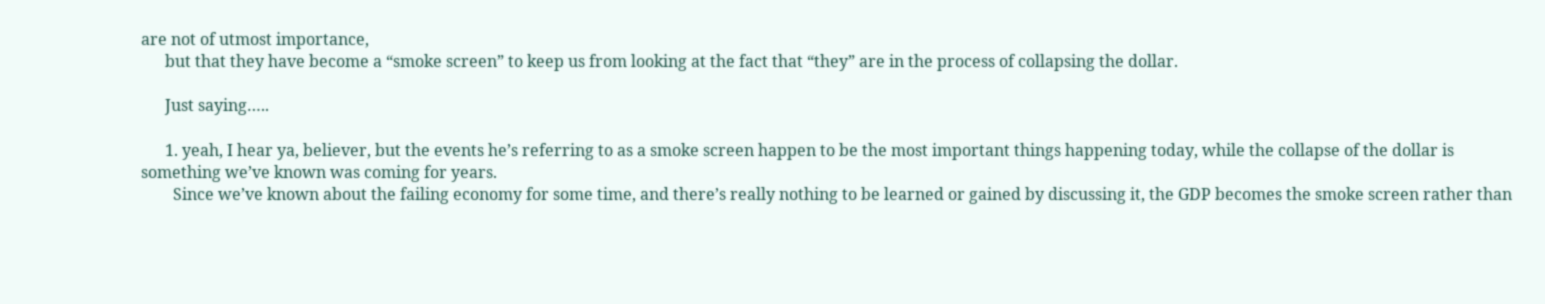are not of utmost importance,
      but that they have become a “smoke screen” to keep us from looking at the fact that “they” are in the process of collapsing the dollar.

      Just saying…..

      1. yeah, I hear ya, believer, but the events he’s referring to as a smoke screen happen to be the most important things happening today, while the collapse of the dollar is something we’ve known was coming for years.
        Since we’ve known about the failing economy for some time, and there’s really nothing to be learned or gained by discussing it, the GDP becomes the smoke screen rather than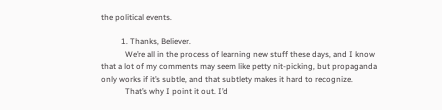the political events.

          1. Thanks, Believer.
            We’re all in the process of learning new stuff these days, and I know that a lot of my comments may seem like petty nit-picking, but propaganda only works if it’s subtle, and that subtlety makes it hard to recognize.
            That’s why I point it out. I’d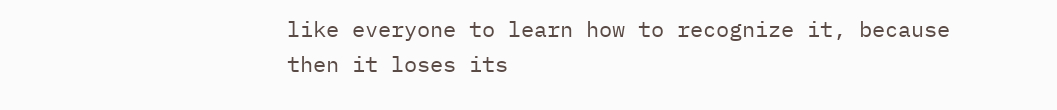like everyone to learn how to recognize it, because then it loses its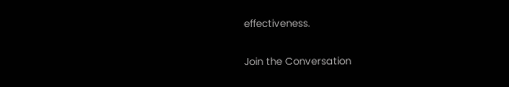effectiveness.

Join the Conversation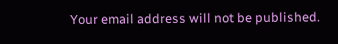Your email address will not be published.